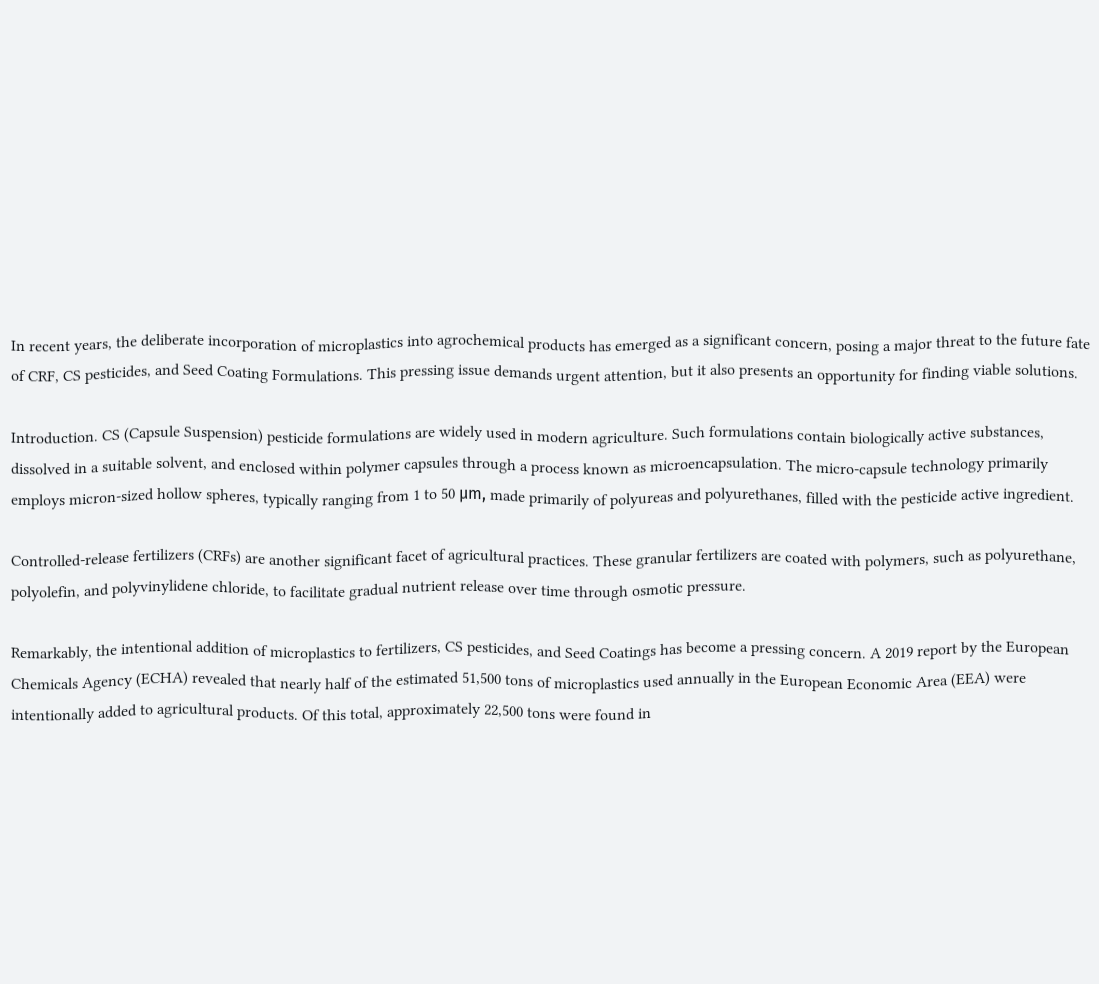In recent years, the deliberate incorporation of microplastics into agrochemical products has emerged as a significant concern, posing a major threat to the future fate of CRF, CS pesticides, and Seed Coating Formulations. This pressing issue demands urgent attention, but it also presents an opportunity for finding viable solutions.

Introduction. CS (Capsule Suspension) pesticide formulations are widely used in modern agriculture. Such formulations contain biologically active substances, dissolved in a suitable solvent, and enclosed within polymer capsules through a process known as microencapsulation. The micro-capsule technology primarily employs micron-sized hollow spheres, typically ranging from 1 to 50 μm, made primarily of polyureas and polyurethanes, filled with the pesticide active ingredient.

Controlled-release fertilizers (CRFs) are another significant facet of agricultural practices. These granular fertilizers are coated with polymers, such as polyurethane, polyolefin, and polyvinylidene chloride, to facilitate gradual nutrient release over time through osmotic pressure.

Remarkably, the intentional addition of microplastics to fertilizers, CS pesticides, and Seed Coatings has become a pressing concern. A 2019 report by the European Chemicals Agency (ECHA) revealed that nearly half of the estimated 51,500 tons of microplastics used annually in the European Economic Area (EEA) were intentionally added to agricultural products. Of this total, approximately 22,500 tons were found in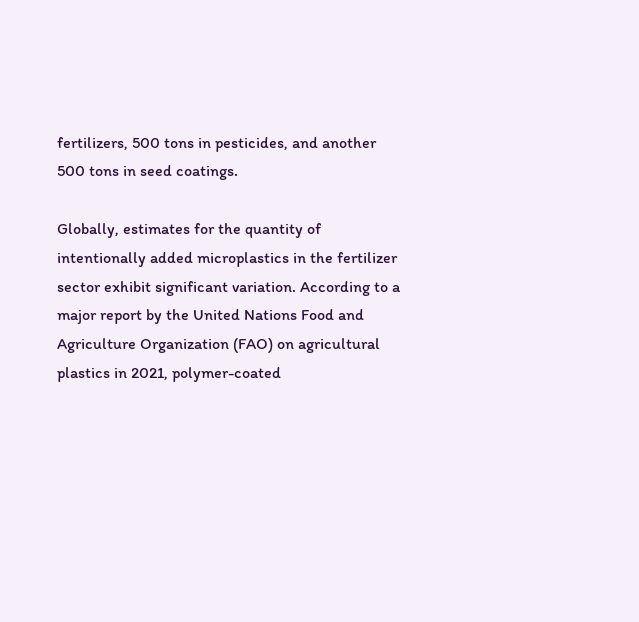fertilizers, 500 tons in pesticides, and another 500 tons in seed coatings.

Globally, estimates for the quantity of intentionally added microplastics in the fertilizer sector exhibit significant variation. According to a major report by the United Nations Food and Agriculture Organization (FAO) on agricultural plastics in 2021, polymer-coated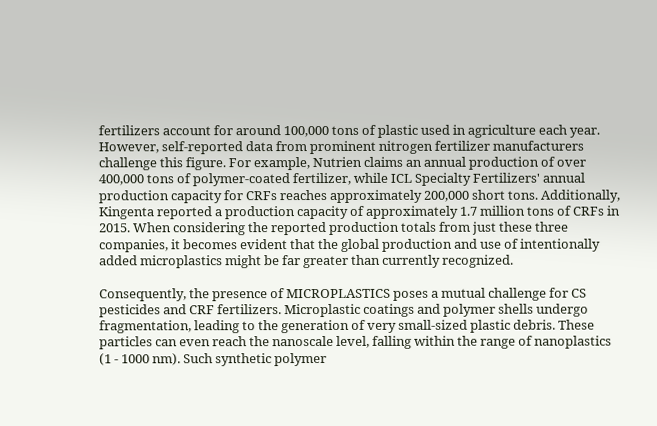fertilizers account for around 100,000 tons of plastic used in agriculture each year. However, self-reported data from prominent nitrogen fertilizer manufacturers challenge this figure. For example, Nutrien claims an annual production of over 400,000 tons of polymer-coated fertilizer, while ICL Specialty Fertilizers' annual production capacity for CRFs reaches approximately 200,000 short tons. Additionally, Kingenta reported a production capacity of approximately 1.7 million tons of CRFs in 2015. When considering the reported production totals from just these three companies, it becomes evident that the global production and use of intentionally added microplastics might be far greater than currently recognized.

Consequently, the presence of MICROPLASTICS poses a mutual challenge for CS pesticides and CRF fertilizers. Microplastic coatings and polymer shells undergo fragmentation, leading to the generation of very small-sized plastic debris. These particles can even reach the nanoscale level, falling within the range of nanoplastics (1 - 1000 nm). Such synthetic polymer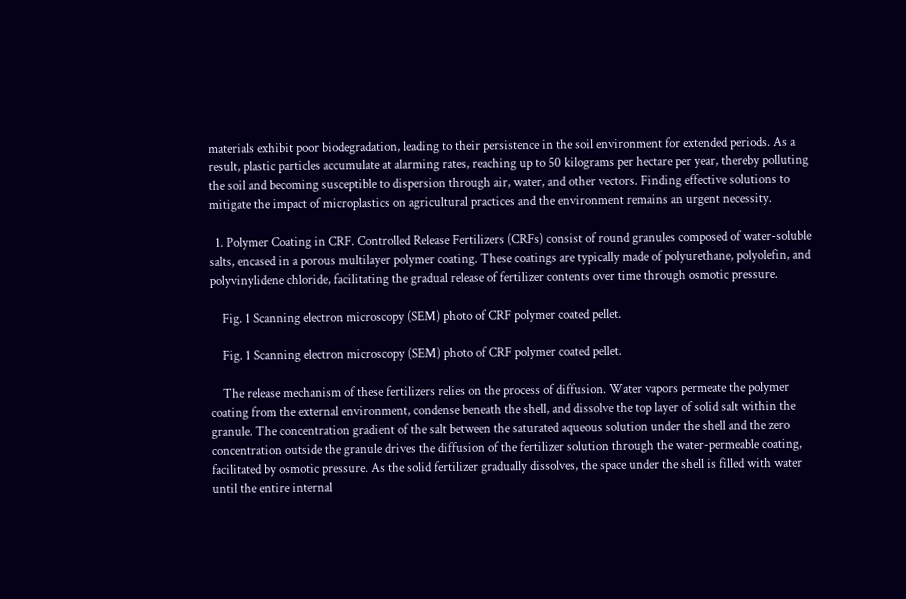materials exhibit poor biodegradation, leading to their persistence in the soil environment for extended periods. As a result, plastic particles accumulate at alarming rates, reaching up to 50 kilograms per hectare per year, thereby polluting the soil and becoming susceptible to dispersion through air, water, and other vectors. Finding effective solutions to mitigate the impact of microplastics on agricultural practices and the environment remains an urgent necessity.

  1. Polymer Coating in CRF. Controlled Release Fertilizers (CRFs) consist of round granules composed of water-soluble salts, encased in a porous multilayer polymer coating. These coatings are typically made of polyurethane, polyolefin, and polyvinylidene chloride, facilitating the gradual release of fertilizer contents over time through osmotic pressure.

    Fig. 1 Scanning electron microscopy (SEM) photo of CRF polymer coated pellet.

    Fig. 1 Scanning electron microscopy (SEM) photo of CRF polymer coated pellet.

    The release mechanism of these fertilizers relies on the process of diffusion. Water vapors permeate the polymer coating from the external environment, condense beneath the shell, and dissolve the top layer of solid salt within the granule. The concentration gradient of the salt between the saturated aqueous solution under the shell and the zero concentration outside the granule drives the diffusion of the fertilizer solution through the water-permeable coating, facilitated by osmotic pressure. As the solid fertilizer gradually dissolves, the space under the shell is filled with water until the entire internal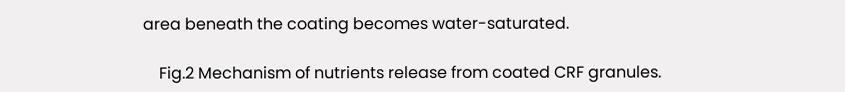area beneath the coating becomes water-saturated.

    Fig.2 Mechanism of nutrients release from coated CRF granules.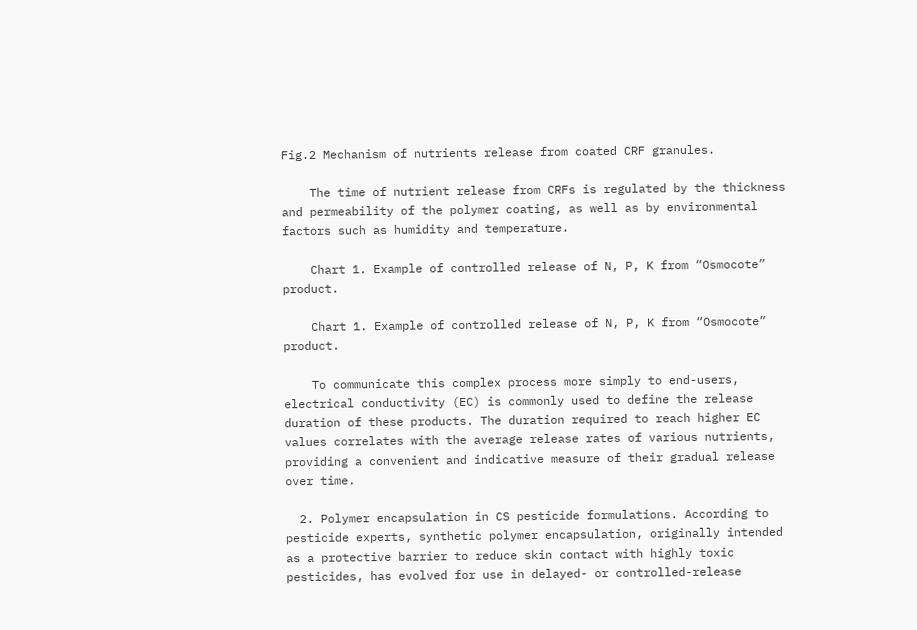Fig.2 Mechanism of nutrients release from coated CRF granules.

    The time of nutrient release from CRFs is regulated by the thickness and permeability of the polymer coating, as well as by environmental factors such as humidity and temperature.

    Chart 1. Example of controlled release of N, P, K from “Osmocote” product.

    Chart 1. Example of controlled release of N, P, K from “Osmocote” product.

    To communicate this complex process more simply to end-users, electrical conductivity (EC) is commonly used to define the release duration of these products. The duration required to reach higher EC values correlates with the average release rates of various nutrients, providing a convenient and indicative measure of their gradual release over time.

  2. Polymer encapsulation in CS pesticide formulations. According to pesticide experts, synthetic polymer encapsulation, originally intended as a protective barrier to reduce skin contact with highly toxic pesticides, has evolved for use in delayed- or controlled-release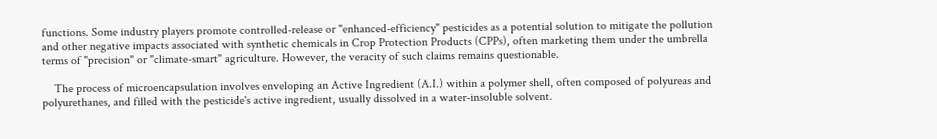functions. Some industry players promote controlled-release or "enhanced-efficiency" pesticides as a potential solution to mitigate the pollution and other negative impacts associated with synthetic chemicals in Crop Protection Products (CPPs), often marketing them under the umbrella terms of "precision" or "climate-smart" agriculture. However, the veracity of such claims remains questionable.

    The process of microencapsulation involves enveloping an Active Ingredient (A.I.) within a polymer shell, often composed of polyureas and polyurethanes, and filled with the pesticide's active ingredient, usually dissolved in a water-insoluble solvent.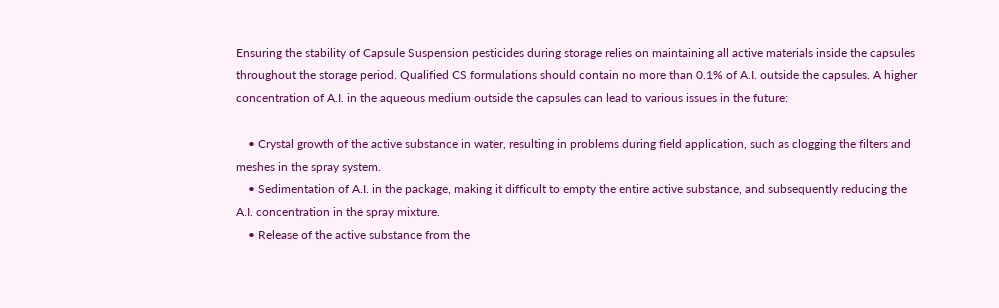Ensuring the stability of Capsule Suspension pesticides during storage relies on maintaining all active materials inside the capsules throughout the storage period. Qualified CS formulations should contain no more than 0.1% of A.I. outside the capsules. A higher concentration of A.I. in the aqueous medium outside the capsules can lead to various issues in the future:

    • Crystal growth of the active substance in water, resulting in problems during field application, such as clogging the filters and meshes in the spray system.
    • Sedimentation of A.I. in the package, making it difficult to empty the entire active substance, and subsequently reducing the A.I. concentration in the spray mixture.
    • Release of the active substance from the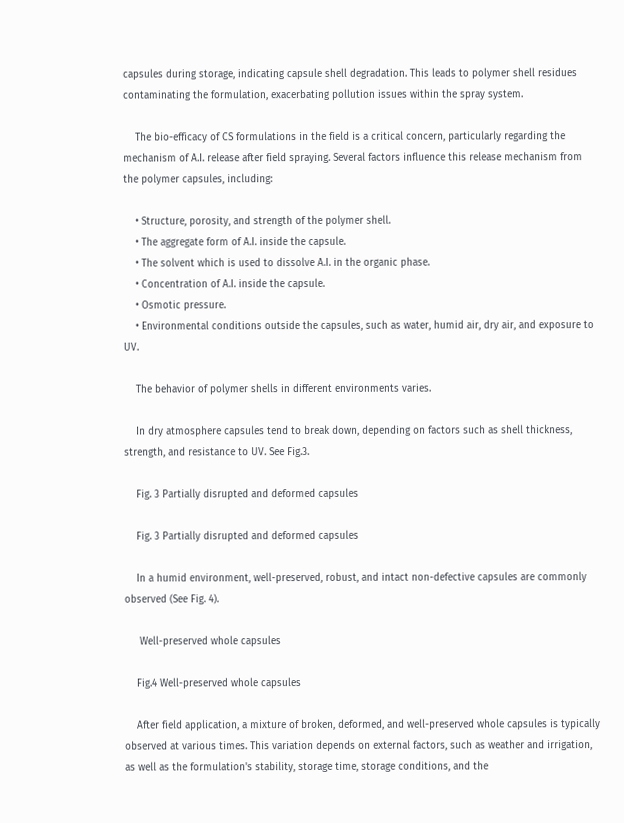capsules during storage, indicating capsule shell degradation. This leads to polymer shell residues contaminating the formulation, exacerbating pollution issues within the spray system.

    The bio-efficacy of CS formulations in the field is a critical concern, particularly regarding the mechanism of A.I. release after field spraying. Several factors influence this release mechanism from the polymer capsules, including:

    • Structure, porosity, and strength of the polymer shell.
    • The aggregate form of A.I. inside the capsule.
    • The solvent which is used to dissolve A.I. in the organic phase.
    • Concentration of A.I. inside the capsule.
    • Osmotic pressure.
    • Environmental conditions outside the capsules, such as water, humid air, dry air, and exposure to UV.

    The behavior of polymer shells in different environments varies.

    In dry atmosphere capsules tend to break down, depending on factors such as shell thickness, strength, and resistance to UV. See Fig.3.

    Fig. 3 Partially disrupted and deformed capsules

    Fig. 3 Partially disrupted and deformed capsules

    In a humid environment, well-preserved, robust, and intact non-defective capsules are commonly observed (See Fig. 4).

     Well-preserved whole capsules

    Fig.4 Well-preserved whole capsules

    After field application, a mixture of broken, deformed, and well-preserved whole capsules is typically observed at various times. This variation depends on external factors, such as weather and irrigation, as well as the formulation's stability, storage time, storage conditions, and the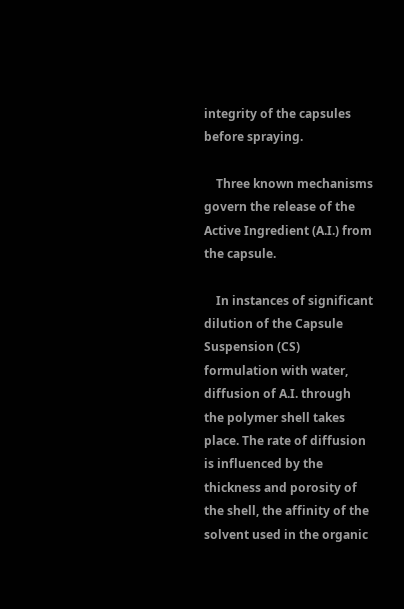integrity of the capsules before spraying.

    Three known mechanisms govern the release of the Active Ingredient (A.I.) from the capsule.

    In instances of significant dilution of the Capsule Suspension (CS) formulation with water, diffusion of A.I. through the polymer shell takes place. The rate of diffusion is influenced by the thickness and porosity of the shell, the affinity of the solvent used in the organic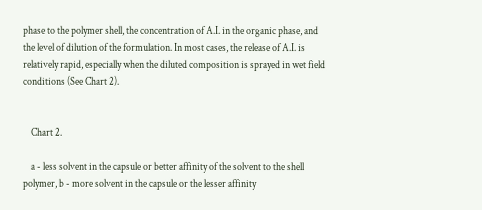phase to the polymer shell, the concentration of A.I. in the organic phase, and the level of dilution of the formulation. In most cases, the release of A.I. is relatively rapid, especially when the diluted composition is sprayed in wet field conditions (See Chart 2).


    Chart 2.

    a - less solvent in the capsule or better affinity of the solvent to the shell polymer, b - more solvent in the capsule or the lesser affinity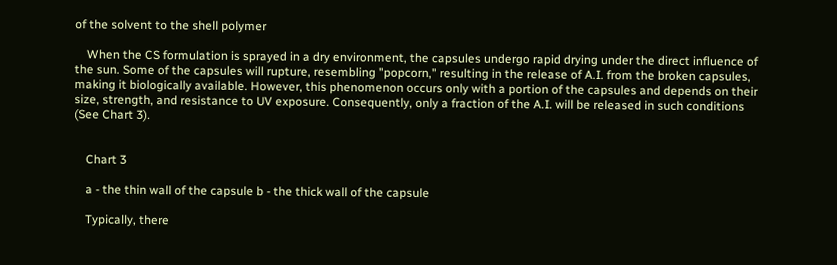of the solvent to the shell polymer

    When the CS formulation is sprayed in a dry environment, the capsules undergo rapid drying under the direct influence of the sun. Some of the capsules will rupture, resembling "popcorn," resulting in the release of A.I. from the broken capsules, making it biologically available. However, this phenomenon occurs only with a portion of the capsules and depends on their size, strength, and resistance to UV exposure. Consequently, only a fraction of the A.I. will be released in such conditions (See Chart 3).


    Chart 3

    a - the thin wall of the capsule b - the thick wall of the capsule

    Typically, there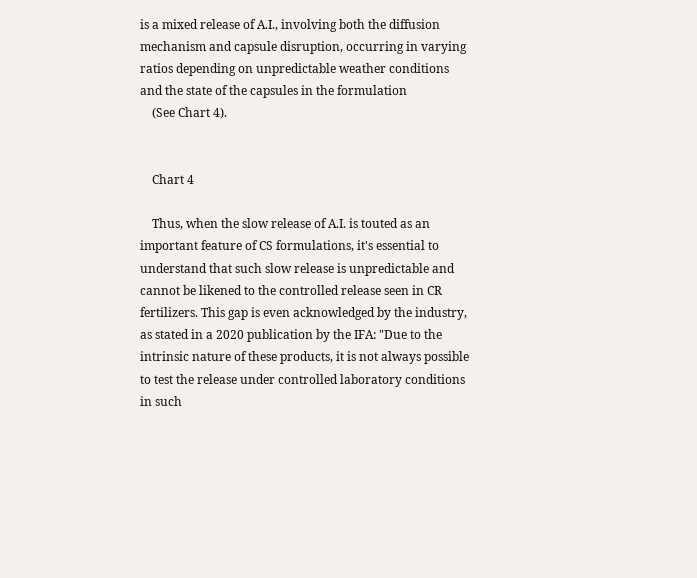is a mixed release of A.I., involving both the diffusion mechanism and capsule disruption, occurring in varying ratios depending on unpredictable weather conditions and the state of the capsules in the formulation
    (See Chart 4).


    Chart 4

    Thus, when the slow release of A.I. is touted as an important feature of CS formulations, it's essential to understand that such slow release is unpredictable and cannot be likened to the controlled release seen in CR fertilizers. This gap is even acknowledged by the industry, as stated in a 2020 publication by the IFA: "Due to the intrinsic nature of these products, it is not always possible to test the release under controlled laboratory conditions in such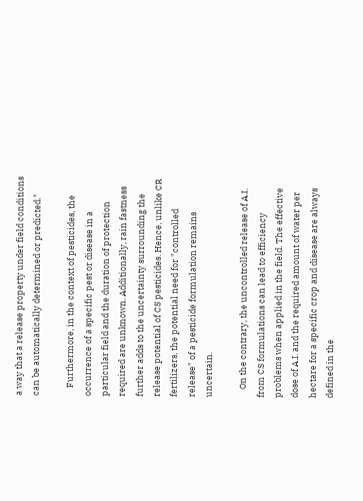a way that a release property under field conditions can be automatically determined or predicted."

    Furthermore, in the context of pesticides, the occurrence of a specific pest or disease in a particular field and the duration of protection required are unknown. Additionally, rain fastness further adds to the uncertainty surrounding the release potential of CS pesticides. Hence, unlike CR fertilizers, the potential need for "controlled release" of a pesticide formulation remains uncertain.

    On the contrary, the uncontrolled release of A.I. from CS formulations can lead to efficiency problems when applied in the field. The effective dose of A.I. and the required amount of water per hectare for a specific crop and disease are always defined in the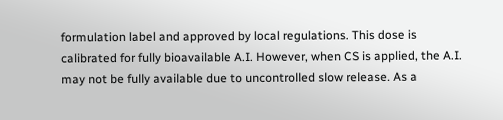formulation label and approved by local regulations. This dose is calibrated for fully bioavailable A.I. However, when CS is applied, the A.I. may not be fully available due to uncontrolled slow release. As a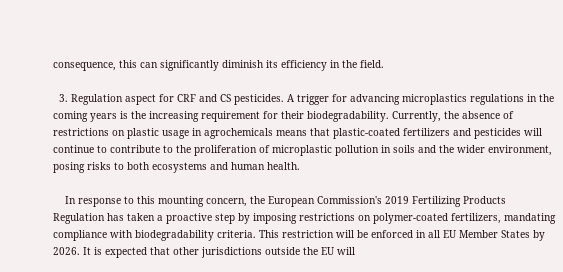consequence, this can significantly diminish its efficiency in the field.

  3. Regulation aspect for CRF and CS pesticides. A trigger for advancing microplastics regulations in the coming years is the increasing requirement for their biodegradability. Currently, the absence of restrictions on plastic usage in agrochemicals means that plastic-coated fertilizers and pesticides will continue to contribute to the proliferation of microplastic pollution in soils and the wider environment, posing risks to both ecosystems and human health.

    In response to this mounting concern, the European Commission's 2019 Fertilizing Products Regulation has taken a proactive step by imposing restrictions on polymer-coated fertilizers, mandating compliance with biodegradability criteria. This restriction will be enforced in all EU Member States by 2026. It is expected that other jurisdictions outside the EU will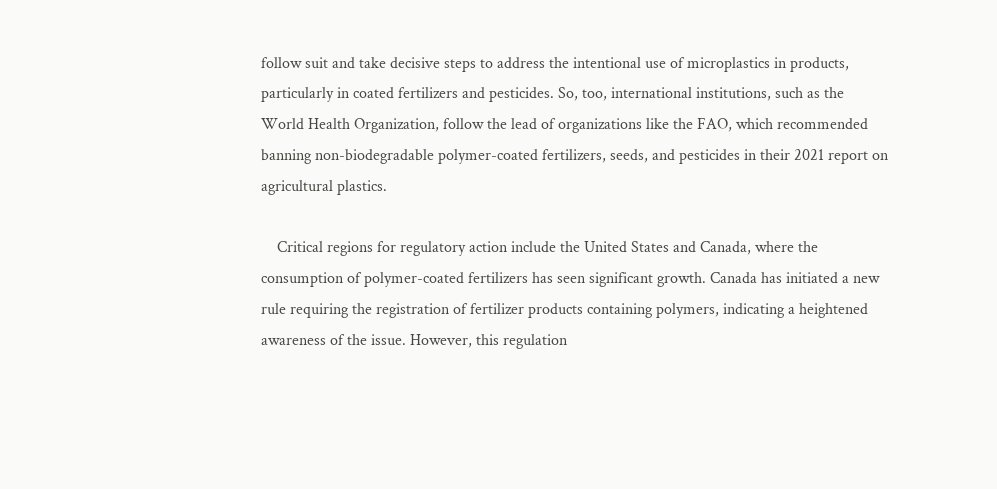follow suit and take decisive steps to address the intentional use of microplastics in products, particularly in coated fertilizers and pesticides. So, too, international institutions, such as the World Health Organization, follow the lead of organizations like the FAO, which recommended banning non-biodegradable polymer-coated fertilizers, seeds, and pesticides in their 2021 report on agricultural plastics.

    Critical regions for regulatory action include the United States and Canada, where the consumption of polymer-coated fertilizers has seen significant growth. Canada has initiated a new rule requiring the registration of fertilizer products containing polymers, indicating a heightened awareness of the issue. However, this regulation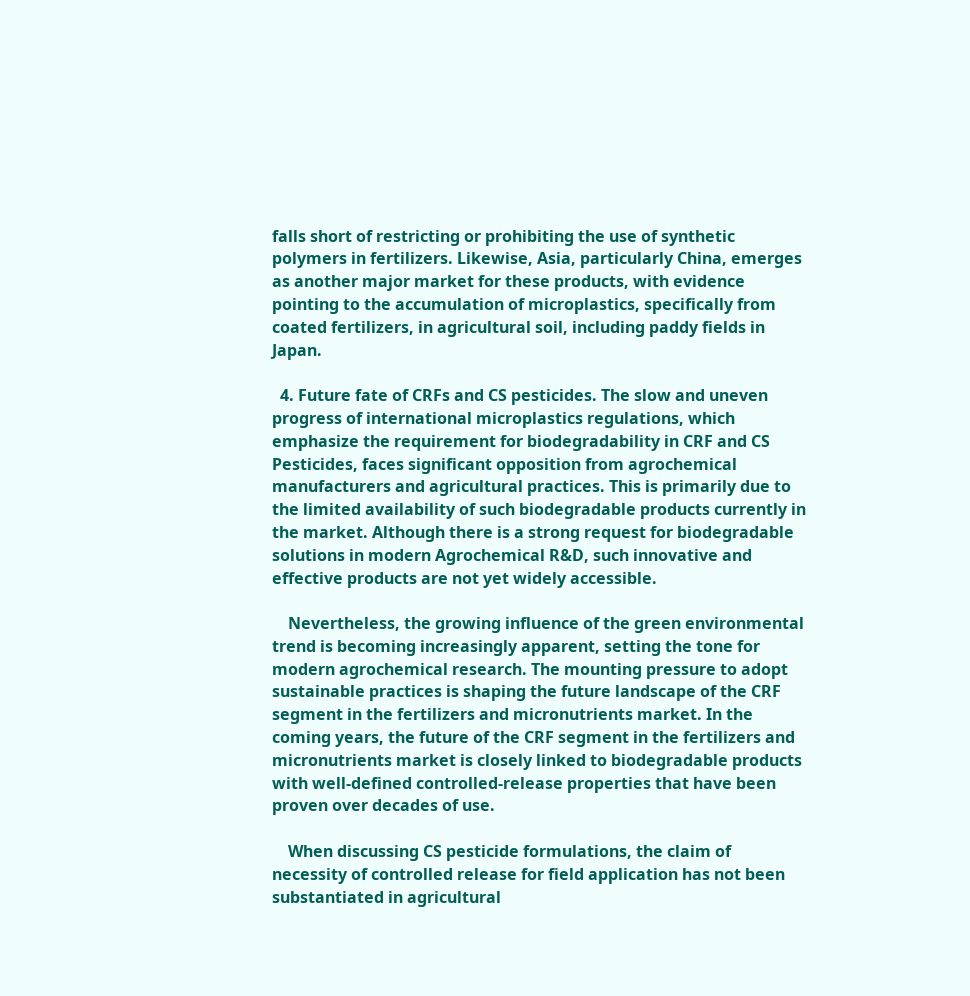falls short of restricting or prohibiting the use of synthetic polymers in fertilizers. Likewise, Asia, particularly China, emerges as another major market for these products, with evidence pointing to the accumulation of microplastics, specifically from coated fertilizers, in agricultural soil, including paddy fields in Japan.

  4. Future fate of CRFs and CS pesticides. The slow and uneven progress of international microplastics regulations, which emphasize the requirement for biodegradability in CRF and CS Pesticides, faces significant opposition from agrochemical manufacturers and agricultural practices. This is primarily due to the limited availability of such biodegradable products currently in the market. Although there is a strong request for biodegradable solutions in modern Agrochemical R&D, such innovative and effective products are not yet widely accessible.

    Nevertheless, the growing influence of the green environmental trend is becoming increasingly apparent, setting the tone for modern agrochemical research. The mounting pressure to adopt sustainable practices is shaping the future landscape of the CRF segment in the fertilizers and micronutrients market. In the coming years, the future of the CRF segment in the fertilizers and micronutrients market is closely linked to biodegradable products with well-defined controlled-release properties that have been proven over decades of use.

    When discussing CS pesticide formulations, the claim of necessity of controlled release for field application has not been substantiated in agricultural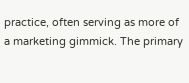practice, often serving as more of a marketing gimmick. The primary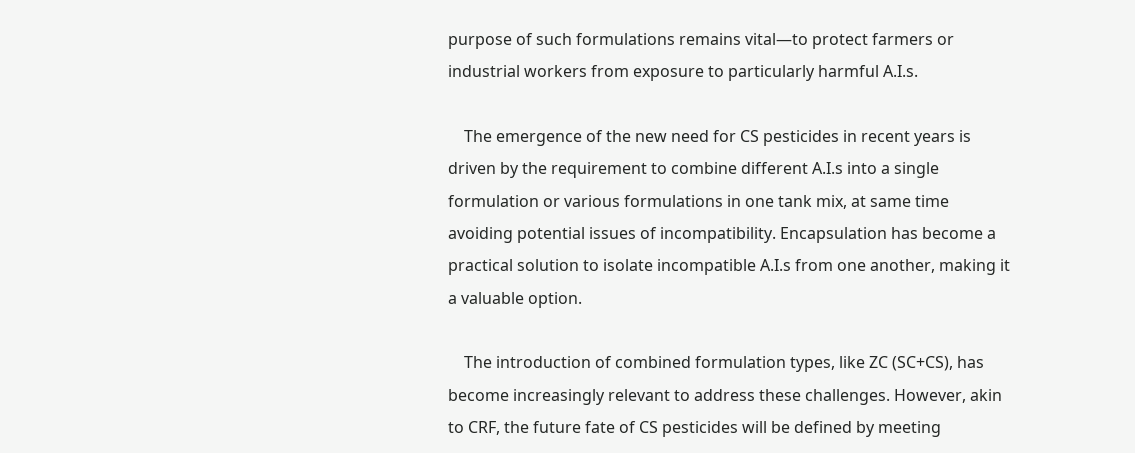purpose of such formulations remains vital—to protect farmers or industrial workers from exposure to particularly harmful A.I.s.

    The emergence of the new need for CS pesticides in recent years is driven by the requirement to combine different A.I.s into a single formulation or various formulations in one tank mix, at same time avoiding potential issues of incompatibility. Encapsulation has become a practical solution to isolate incompatible A.I.s from one another, making it a valuable option.

    The introduction of combined formulation types, like ZC (SC+CS), has become increasingly relevant to address these challenges. However, akin to CRF, the future fate of CS pesticides will be defined by meeting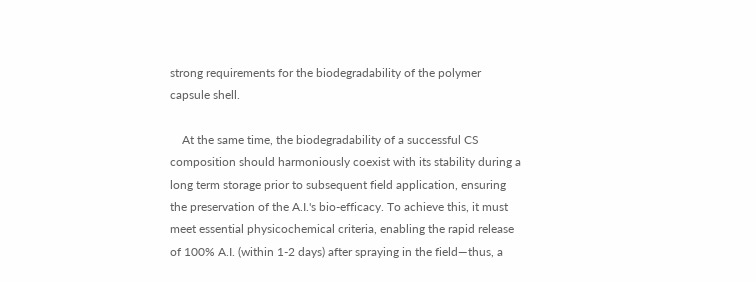strong requirements for the biodegradability of the polymer capsule shell.

    At the same time, the biodegradability of a successful CS composition should harmoniously coexist with its stability during a long term storage prior to subsequent field application, ensuring the preservation of the A.I.'s bio-efficacy. To achieve this, it must meet essential physicochemical criteria, enabling the rapid release of 100% A.I. (within 1-2 days) after spraying in the field—thus, a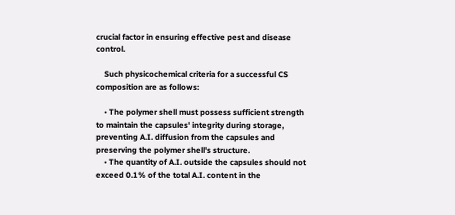crucial factor in ensuring effective pest and disease control.

    Such physicochemical criteria for a successful CS composition are as follows:

    • The polymer shell must possess sufficient strength to maintain the capsules' integrity during storage, preventing A.I. diffusion from the capsules and preserving the polymer shell's structure.
    • The quantity of A.I. outside the capsules should not exceed 0.1% of the total A.I. content in the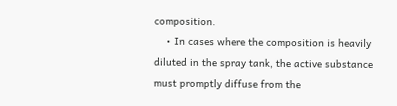composition.
    • In cases where the composition is heavily diluted in the spray tank, the active substance must promptly diffuse from the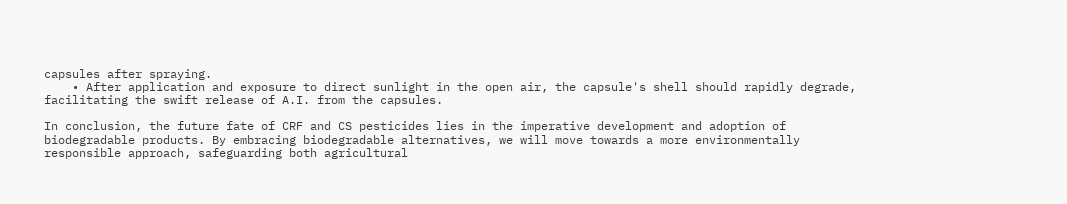capsules after spraying.
    • After application and exposure to direct sunlight in the open air, the capsule's shell should rapidly degrade, facilitating the swift release of A.I. from the capsules.

In conclusion, the future fate of CRF and CS pesticides lies in the imperative development and adoption of biodegradable products. By embracing biodegradable alternatives, we will move towards a more environmentally responsible approach, safeguarding both agricultural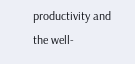productivity and the well-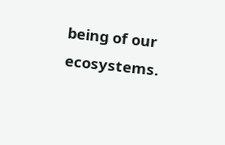being of our ecosystems.